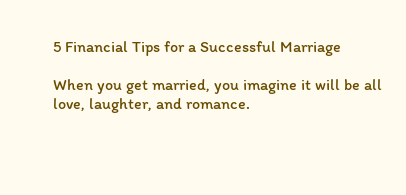5 Financial Tips for a Successful Marriage

When you get married, you imagine it will be all love, laughter, and romance.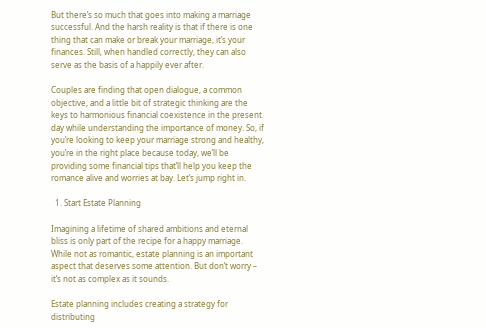But there’s so much that goes into making a marriage successful. And the harsh reality is that if there is one thing that can make or break your marriage, it’s your finances. Still, when handled correctly, they can also serve as the basis of a happily ever after.

Couples are finding that open dialogue, a common objective, and a little bit of strategic thinking are the keys to harmonious financial coexistence in the present day while understanding the importance of money. So, if you’re looking to keep your marriage strong and healthy, you’re in the right place because today, we’ll be providing some financial tips that’ll help you keep the romance alive and worries at bay. Let’s jump right in.

  1. Start Estate Planning

Imagining a lifetime of shared ambitions and eternal bliss is only part of the recipe for a happy marriage. While not as romantic, estate planning is an important aspect that deserves some attention. But don’t worry – it’s not as complex as it sounds.

Estate planning includes creating a strategy for distributing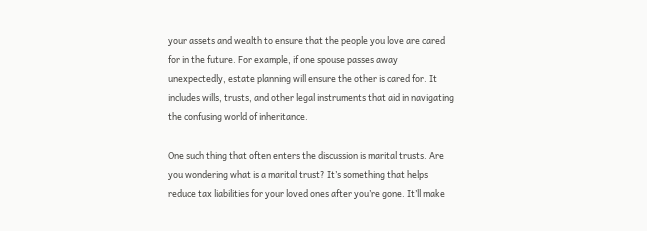your assets and wealth to ensure that the people you love are cared for in the future. For example, if one spouse passes away unexpectedly, estate planning will ensure the other is cared for. It includes wills, trusts, and other legal instruments that aid in navigating the confusing world of inheritance.

One such thing that often enters the discussion is marital trusts. Are you wondering what is a marital trust? It’s something that helps reduce tax liabilities for your loved ones after you’re gone. It’ll make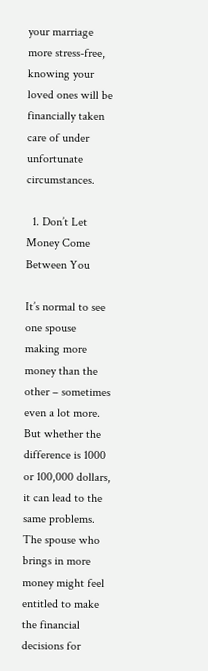your marriage more stress-free, knowing your loved ones will be financially taken care of under unfortunate circumstances.

  1. Don’t Let Money Come Between You

It’s normal to see one spouse making more money than the other – sometimes even a lot more. But whether the difference is 1000 or 100,000 dollars, it can lead to the same problems. The spouse who brings in more money might feel entitled to make the financial decisions for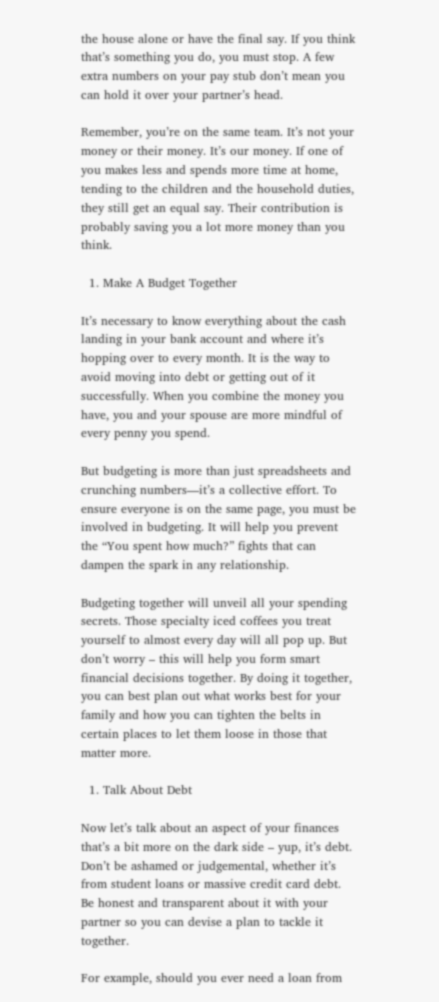the house alone or have the final say. If you think that’s something you do, you must stop. A few extra numbers on your pay stub don’t mean you can hold it over your partner’s head.

Remember, you’re on the same team. It’s not your money or their money. It’s our money. If one of you makes less and spends more time at home, tending to the children and the household duties, they still get an equal say. Their contribution is probably saving you a lot more money than you think.

  1. Make A Budget Together

It’s necessary to know everything about the cash landing in your bank account and where it’s hopping over to every month. It is the way to avoid moving into debt or getting out of it successfully. When you combine the money you have, you and your spouse are more mindful of every penny you spend.

But budgeting is more than just spreadsheets and crunching numbers—it’s a collective effort. To ensure everyone is on the same page, you must be involved in budgeting. It will help you prevent the “You spent how much?” fights that can dampen the spark in any relationship.

Budgeting together will unveil all your spending secrets. Those specialty iced coffees you treat yourself to almost every day will all pop up. But don’t worry – this will help you form smart financial decisions together. By doing it together, you can best plan out what works best for your family and how you can tighten the belts in certain places to let them loose in those that matter more.

  1. Talk About Debt

Now let’s talk about an aspect of your finances that’s a bit more on the dark side – yup, it’s debt. Don’t be ashamed or judgemental, whether it’s from student loans or massive credit card debt. Be honest and transparent about it with your partner so you can devise a plan to tackle it together.

For example, should you ever need a loan from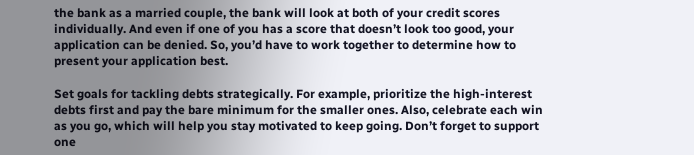the bank as a married couple, the bank will look at both of your credit scores individually. And even if one of you has a score that doesn’t look too good, your application can be denied. So, you’d have to work together to determine how to present your application best.

Set goals for tackling debts strategically. For example, prioritize the high-interest debts first and pay the bare minimum for the smaller ones. Also, celebrate each win as you go, which will help you stay motivated to keep going. Don’t forget to support one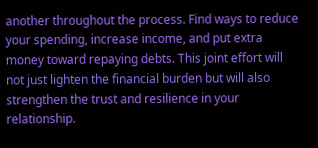another throughout the process. Find ways to reduce your spending, increase income, and put extra money toward repaying debts. This joint effort will not just lighten the financial burden but will also strengthen the trust and resilience in your relationship.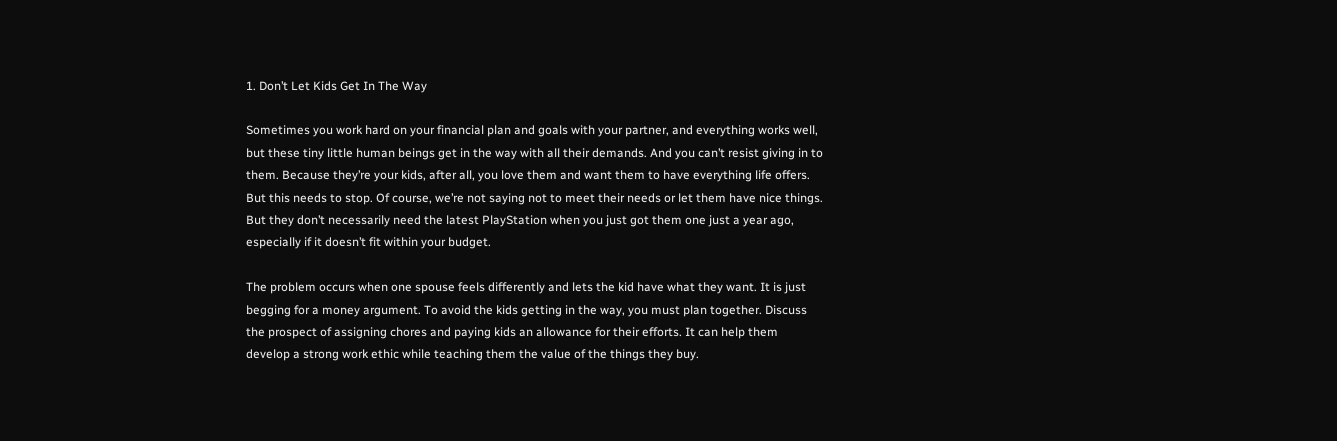1. Don’t Let Kids Get In The Way

Sometimes you work hard on your financial plan and goals with your partner, and everything works well, but these tiny little human beings get in the way with all their demands. And you can’t resist giving in to them. Because they’re your kids, after all, you love them and want them to have everything life offers. But this needs to stop. Of course, we’re not saying not to meet their needs or let them have nice things. But they don’t necessarily need the latest PlayStation when you just got them one just a year ago, especially if it doesn’t fit within your budget.

The problem occurs when one spouse feels differently and lets the kid have what they want. It is just begging for a money argument. To avoid the kids getting in the way, you must plan together. Discuss the prospect of assigning chores and paying kids an allowance for their efforts. It can help them develop a strong work ethic while teaching them the value of the things they buy.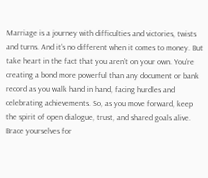Marriage is a journey with difficulties and victories, twists and turns. And it’s no different when it comes to money. But take heart in the fact that you aren’t on your own. You’re creating a bond more powerful than any document or bank record as you walk hand in hand, facing hurdles and celebrating achievements. So, as you move forward, keep the spirit of open dialogue, trust, and shared goals alive. Brace yourselves for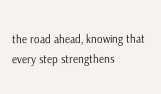the road ahead, knowing that every step strengthens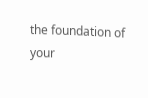the foundation of your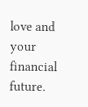love and your financial future.